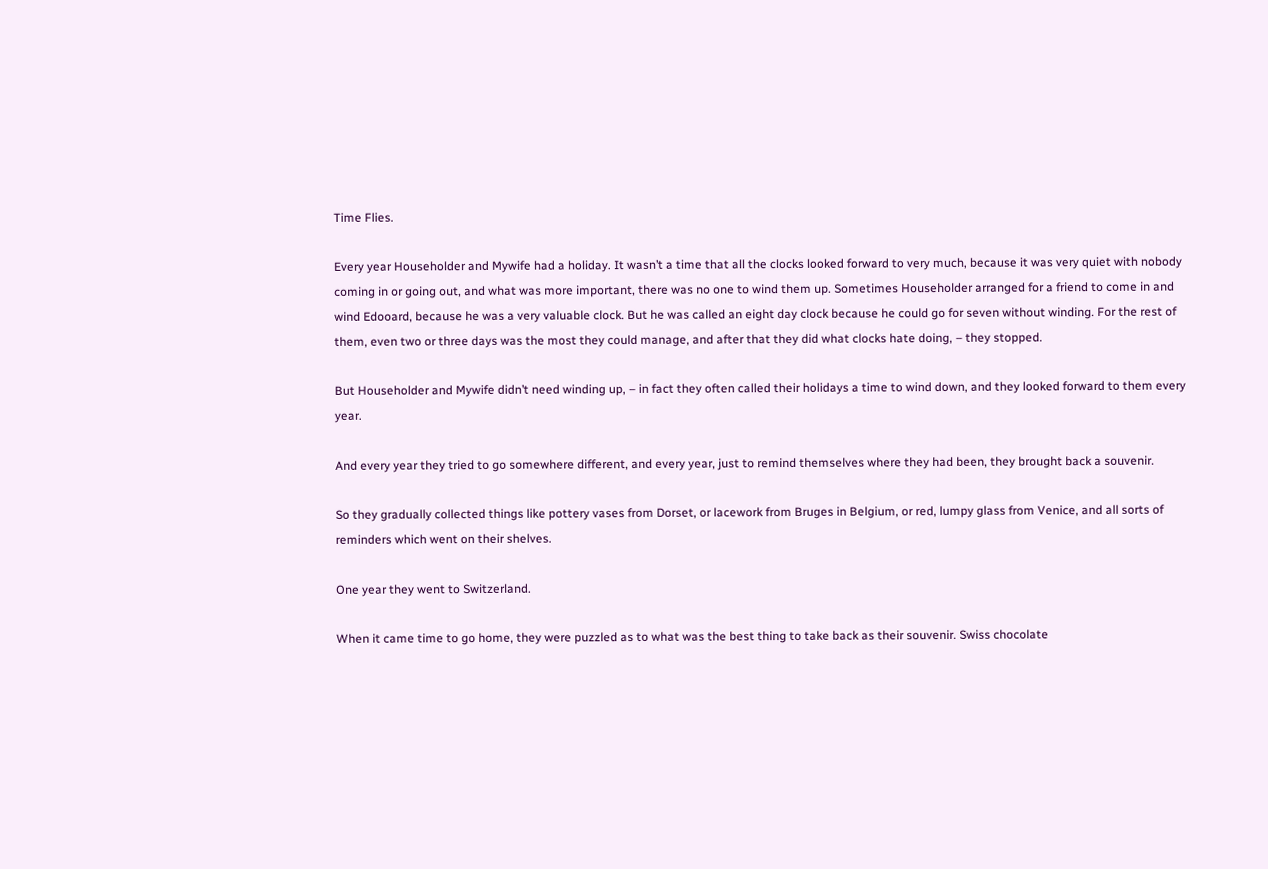Time Flies.

Every year Householder and Mywife had a holiday. It wasn’t a time that all the clocks looked forward to very much, because it was very quiet with nobody coming in or going out, and what was more important, there was no one to wind them up. Sometimes Householder arranged for a friend to come in and wind Edooard, because he was a very valuable clock. But he was called an eight day clock because he could go for seven without winding. For the rest of them, even two or three days was the most they could manage, and after that they did what clocks hate doing, – they stopped.

But Householder and Mywife didn’t need winding up, – in fact they often called their holidays a time to wind down, and they looked forward to them every year.

And every year they tried to go somewhere different, and every year, just to remind themselves where they had been, they brought back a souvenir.

So they gradually collected things like pottery vases from Dorset, or lacework from Bruges in Belgium, or red, lumpy glass from Venice, and all sorts of reminders which went on their shelves.

One year they went to Switzerland.

When it came time to go home, they were puzzled as to what was the best thing to take back as their souvenir. Swiss chocolate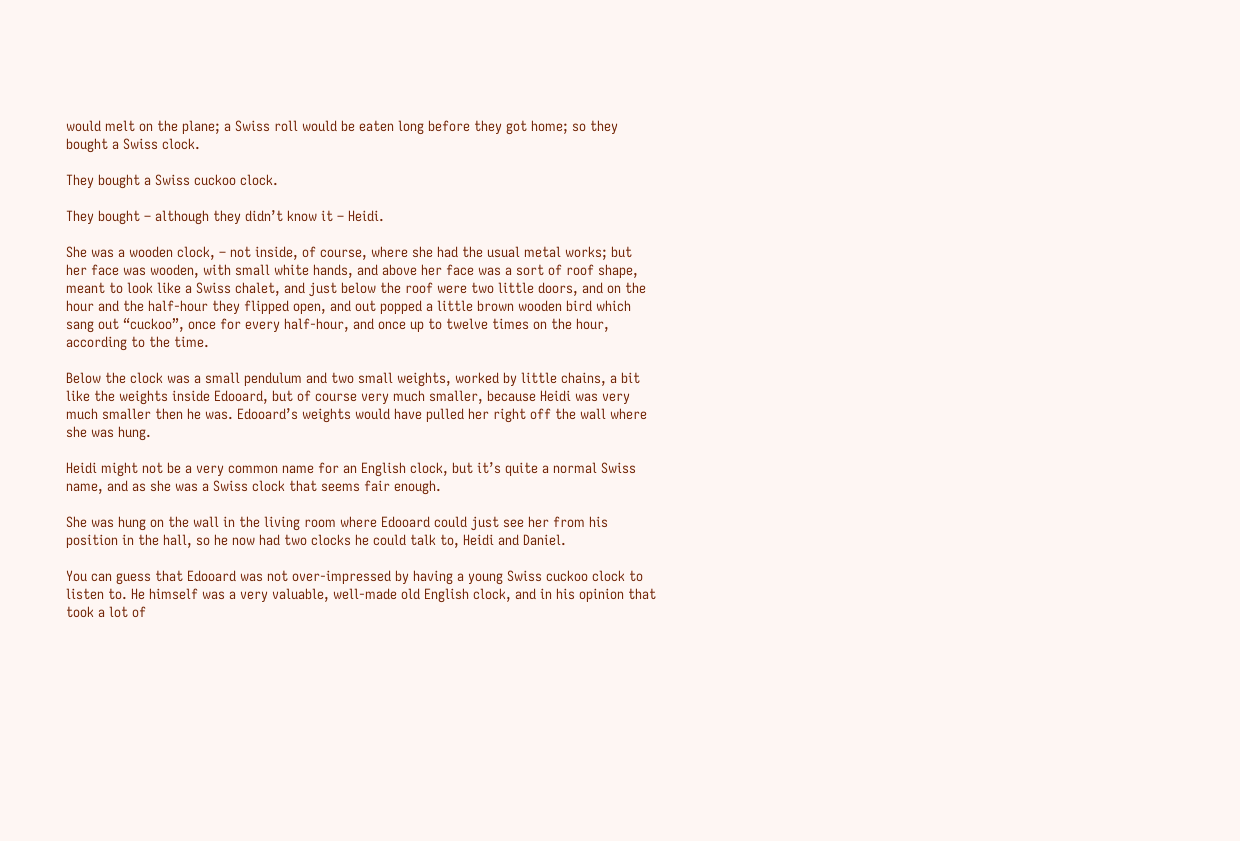would melt on the plane; a Swiss roll would be eaten long before they got home; so they bought a Swiss clock.

They bought a Swiss cuckoo clock.

They bought – although they didn’t know it – Heidi.

She was a wooden clock, – not inside, of course, where she had the usual metal works; but her face was wooden, with small white hands, and above her face was a sort of roof shape, meant to look like a Swiss chalet, and just below the roof were two little doors, and on the hour and the half-hour they flipped open, and out popped a little brown wooden bird which sang out “cuckoo”, once for every half-hour, and once up to twelve times on the hour, according to the time.

Below the clock was a small pendulum and two small weights, worked by little chains, a bit like the weights inside Edooard, but of course very much smaller, because Heidi was very much smaller then he was. Edooard’s weights would have pulled her right off the wall where she was hung.

Heidi might not be a very common name for an English clock, but it’s quite a normal Swiss name, and as she was a Swiss clock that seems fair enough.

She was hung on the wall in the living room where Edooard could just see her from his position in the hall, so he now had two clocks he could talk to, Heidi and Daniel.

You can guess that Edooard was not over-impressed by having a young Swiss cuckoo clock to listen to. He himself was a very valuable, well-made old English clock, and in his opinion that took a lot of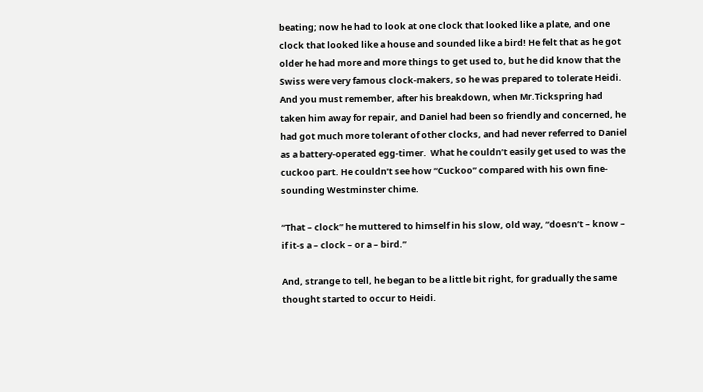beating; now he had to look at one clock that looked like a plate, and one clock that looked like a house and sounded like a bird! He felt that as he got older he had more and more things to get used to, but he did know that the Swiss were very famous clock-makers, so he was prepared to tolerate Heidi. And you must remember, after his breakdown, when Mr.Tickspring had taken him away for repair, and Daniel had been so friendly and concerned, he had got much more tolerant of other clocks, and had never referred to Daniel as a battery-operated egg-timer.  What he couldn’t easily get used to was the cuckoo part. He couldn’t see how “Cuckoo” compared with his own fine-sounding Westminster chime.

“That – clock” he muttered to himself in his slow, old way, “doesn’t – know – if it-s a – clock – or a – bird.”

And, strange to tell, he began to be a little bit right, for gradually the same thought started to occur to Heidi.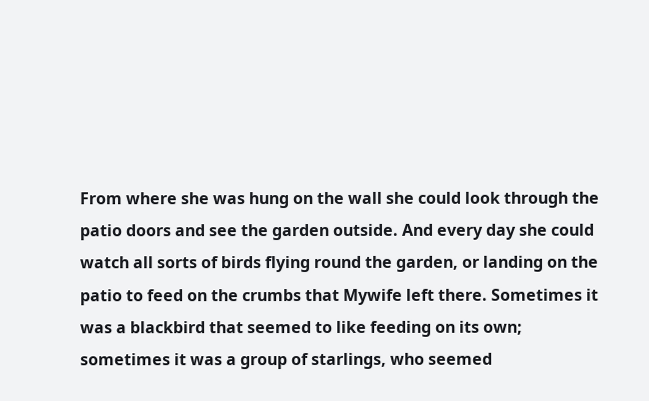From where she was hung on the wall she could look through the patio doors and see the garden outside. And every day she could watch all sorts of birds flying round the garden, or landing on the patio to feed on the crumbs that Mywife left there. Sometimes it was a blackbird that seemed to like feeding on its own; sometimes it was a group of starlings, who seemed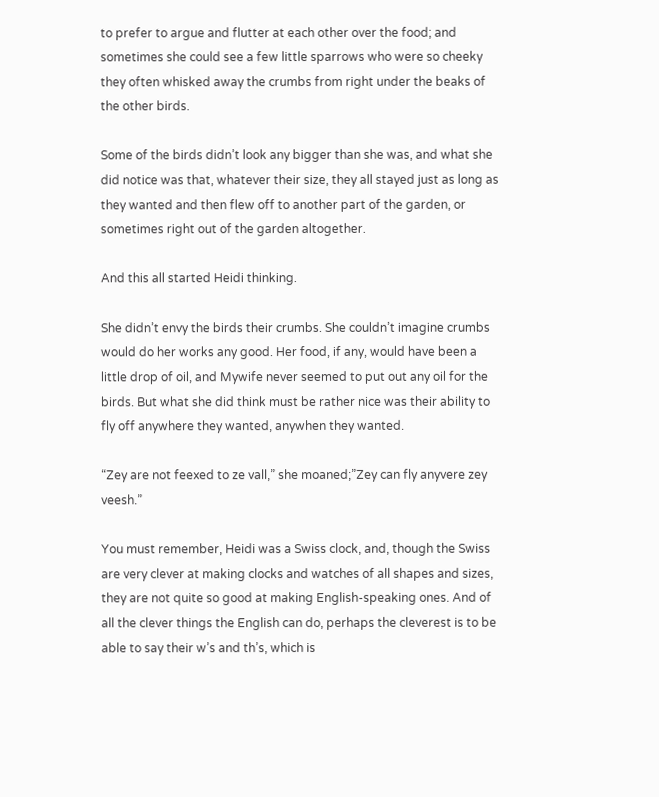to prefer to argue and flutter at each other over the food; and sometimes she could see a few little sparrows who were so cheeky they often whisked away the crumbs from right under the beaks of the other birds.

Some of the birds didn’t look any bigger than she was, and what she did notice was that, whatever their size, they all stayed just as long as they wanted and then flew off to another part of the garden, or sometimes right out of the garden altogether.

And this all started Heidi thinking.

She didn’t envy the birds their crumbs. She couldn’t imagine crumbs would do her works any good. Her food, if any, would have been a little drop of oil, and Mywife never seemed to put out any oil for the birds. But what she did think must be rather nice was their ability to fly off anywhere they wanted, anywhen they wanted.

“Zey are not feexed to ze vall,” she moaned;”Zey can fly anyvere zey veesh.”

You must remember, Heidi was a Swiss clock, and, though the Swiss are very clever at making clocks and watches of all shapes and sizes, they are not quite so good at making English-speaking ones. And of all the clever things the English can do, perhaps the cleverest is to be able to say their w’s and th’s, which is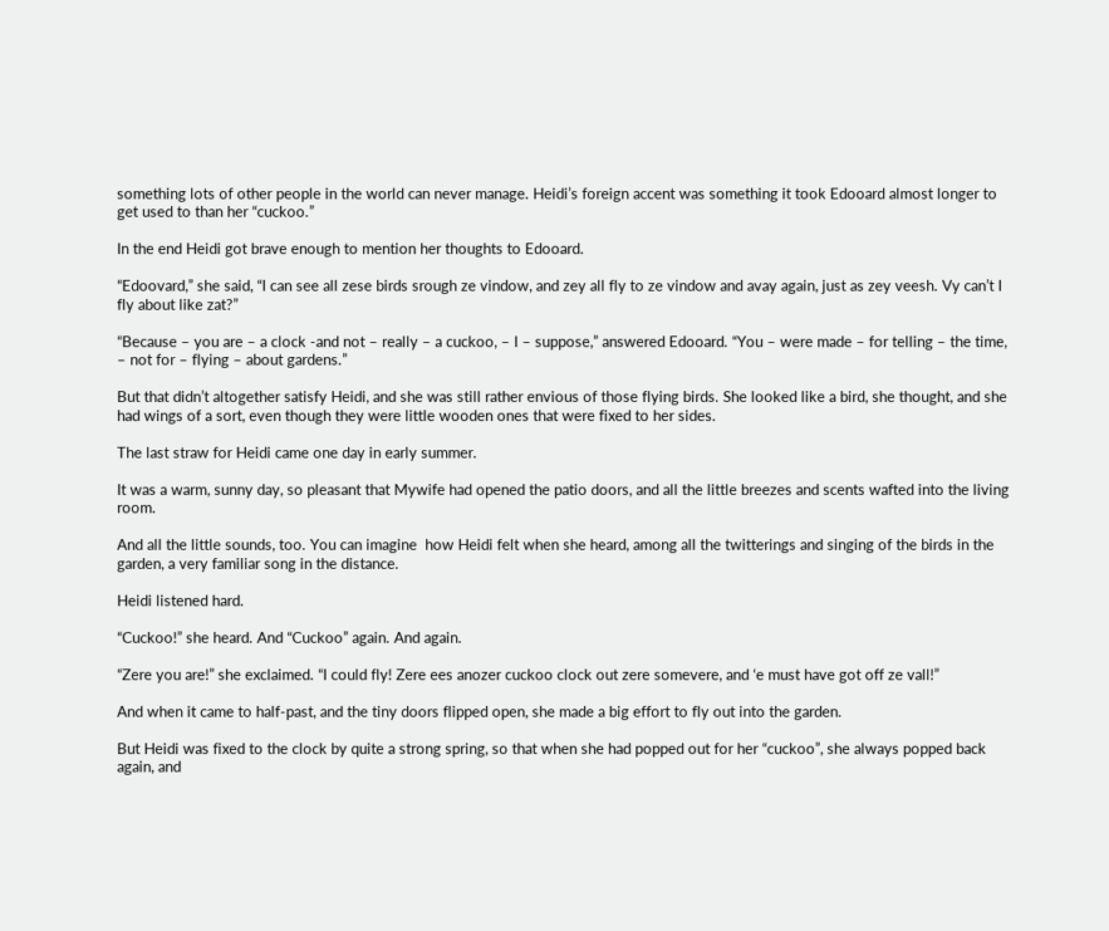something lots of other people in the world can never manage. Heidi’s foreign accent was something it took Edooard almost longer to get used to than her “cuckoo.”

In the end Heidi got brave enough to mention her thoughts to Edooard.

“Edoovard,” she said, “I can see all zese birds srough ze vindow, and zey all fly to ze vindow and avay again, just as zey veesh. Vy can’t I fly about like zat?”

“Because – you are – a clock -and not – really – a cuckoo, – I – suppose,” answered Edooard. “You – were made – for telling – the time, – not for – flying – about gardens.”

But that didn’t altogether satisfy Heidi, and she was still rather envious of those flying birds. She looked like a bird, she thought, and she had wings of a sort, even though they were little wooden ones that were fixed to her sides.

The last straw for Heidi came one day in early summer.

It was a warm, sunny day, so pleasant that Mywife had opened the patio doors, and all the little breezes and scents wafted into the living room.

And all the little sounds, too. You can imagine  how Heidi felt when she heard, among all the twitterings and singing of the birds in the garden, a very familiar song in the distance.

Heidi listened hard.

“Cuckoo!” she heard. And “Cuckoo” again. And again.

“Zere you are!” she exclaimed. “I could fly! Zere ees anozer cuckoo clock out zere somevere, and ‘e must have got off ze vall!”

And when it came to half-past, and the tiny doors flipped open, she made a big effort to fly out into the garden.

But Heidi was fixed to the clock by quite a strong spring, so that when she had popped out for her “cuckoo”, she always popped back again, and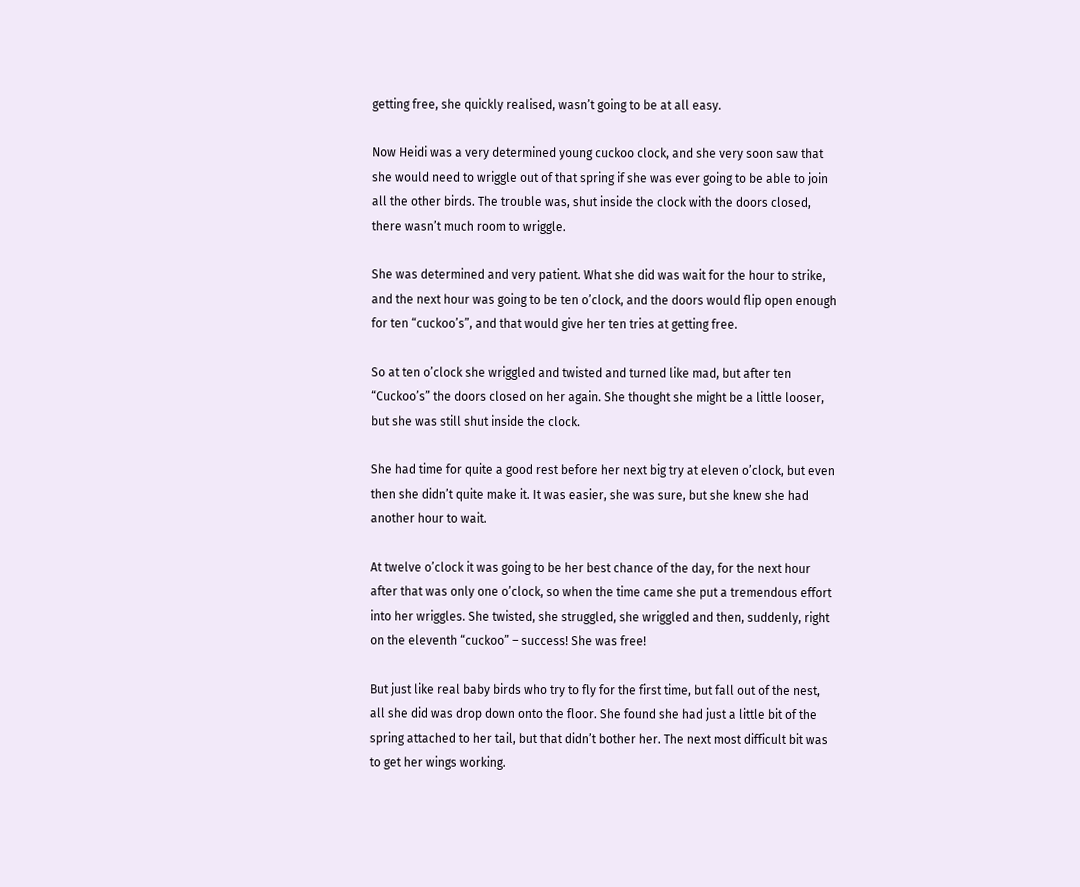getting free, she quickly realised, wasn’t going to be at all easy.

Now Heidi was a very determined young cuckoo clock, and she very soon saw that she would need to wriggle out of that spring if she was ever going to be able to join all the other birds. The trouble was, shut inside the clock with the doors closed, there wasn’t much room to wriggle.

She was determined and very patient. What she did was wait for the hour to strike, and the next hour was going to be ten o’clock, and the doors would flip open enough for ten “cuckoo’s”, and that would give her ten tries at getting free.

So at ten o’clock she wriggled and twisted and turned like mad, but after ten “Cuckoo’s” the doors closed on her again. She thought she might be a little looser, but she was still shut inside the clock.

She had time for quite a good rest before her next big try at eleven o’clock, but even then she didn’t quite make it. It was easier, she was sure, but she knew she had another hour to wait.

At twelve o’clock it was going to be her best chance of the day, for the next hour after that was only one o’clock, so when the time came she put a tremendous effort into her wriggles. She twisted, she struggled, she wriggled and then, suddenly, right on the eleventh “cuckoo” – success! She was free!

But just like real baby birds who try to fly for the first time, but fall out of the nest, all she did was drop down onto the floor. She found she had just a little bit of the spring attached to her tail, but that didn’t bother her. The next most difficult bit was to get her wings working.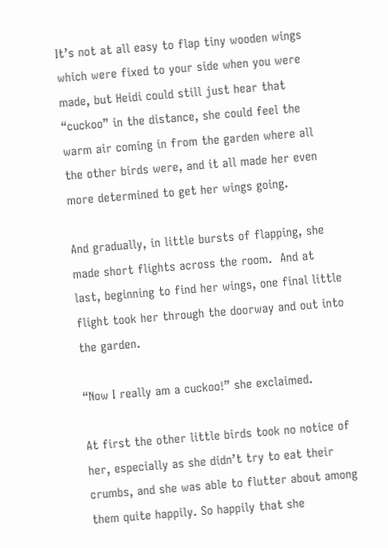It’s not at all easy to flap tiny wooden wings which were fixed to your side when you were made, but Heidi could still just hear that “cuckoo” in the distance, she could feel the warm air coming in from the garden where all the other birds were, and it all made her even more determined to get her wings going.

And gradually, in little bursts of flapping, she made short flights across the room.  And at last, beginning to find her wings, one final little flight took her through the doorway and out into the garden.

“Now I really am a cuckoo!” she exclaimed.

At first the other little birds took no notice of her, especially as she didn’t try to eat their crumbs, and she was able to flutter about among them quite happily. So happily that she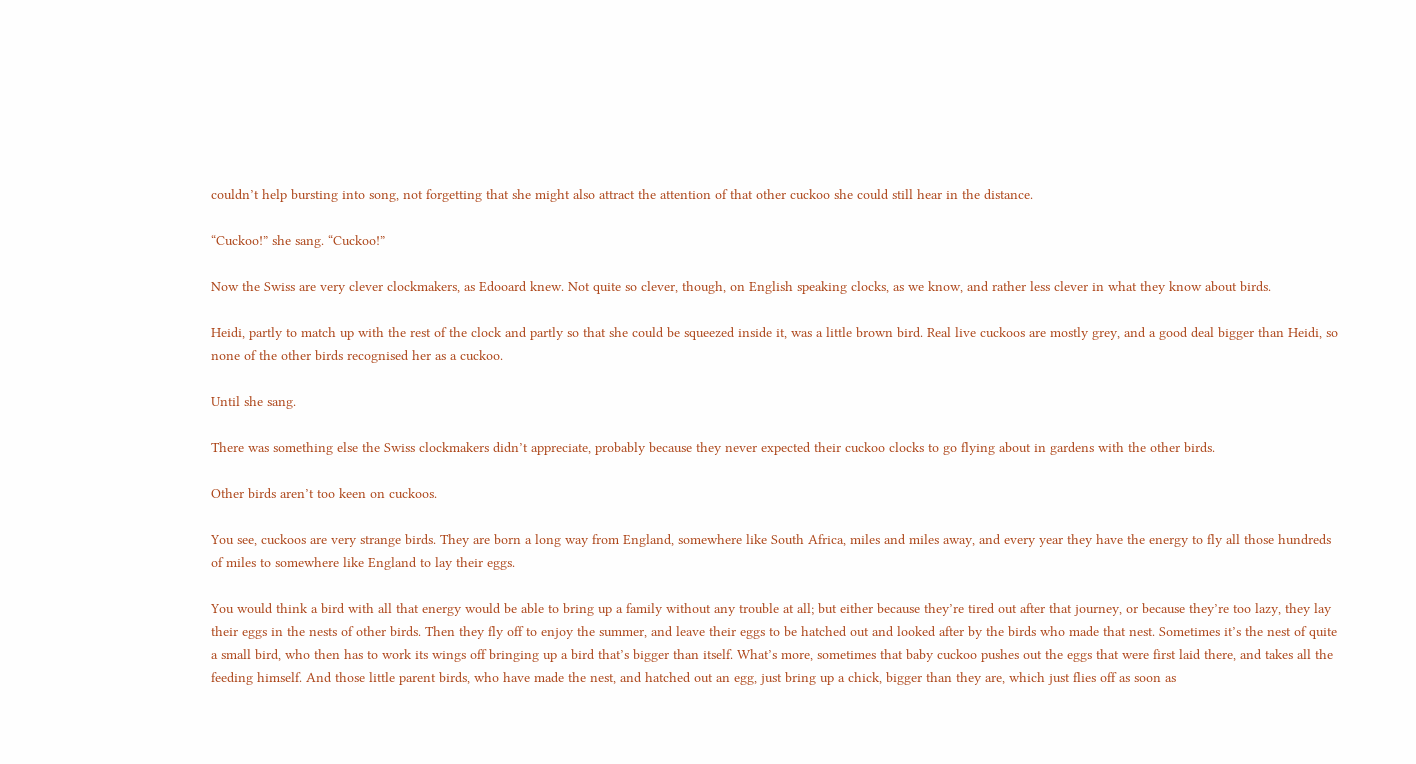couldn’t help bursting into song, not forgetting that she might also attract the attention of that other cuckoo she could still hear in the distance.

“Cuckoo!” she sang. “Cuckoo!”

Now the Swiss are very clever clockmakers, as Edooard knew. Not quite so clever, though, on English speaking clocks, as we know, and rather less clever in what they know about birds.

Heidi, partly to match up with the rest of the clock and partly so that she could be squeezed inside it, was a little brown bird. Real live cuckoos are mostly grey, and a good deal bigger than Heidi, so none of the other birds recognised her as a cuckoo.

Until she sang.

There was something else the Swiss clockmakers didn’t appreciate, probably because they never expected their cuckoo clocks to go flying about in gardens with the other birds.

Other birds aren’t too keen on cuckoos.

You see, cuckoos are very strange birds. They are born a long way from England, somewhere like South Africa, miles and miles away, and every year they have the energy to fly all those hundreds of miles to somewhere like England to lay their eggs.

You would think a bird with all that energy would be able to bring up a family without any trouble at all; but either because they’re tired out after that journey, or because they’re too lazy, they lay their eggs in the nests of other birds. Then they fly off to enjoy the summer, and leave their eggs to be hatched out and looked after by the birds who made that nest. Sometimes it’s the nest of quite a small bird, who then has to work its wings off bringing up a bird that’s bigger than itself. What’s more, sometimes that baby cuckoo pushes out the eggs that were first laid there, and takes all the feeding himself. And those little parent birds, who have made the nest, and hatched out an egg, just bring up a chick, bigger than they are, which just flies off as soon as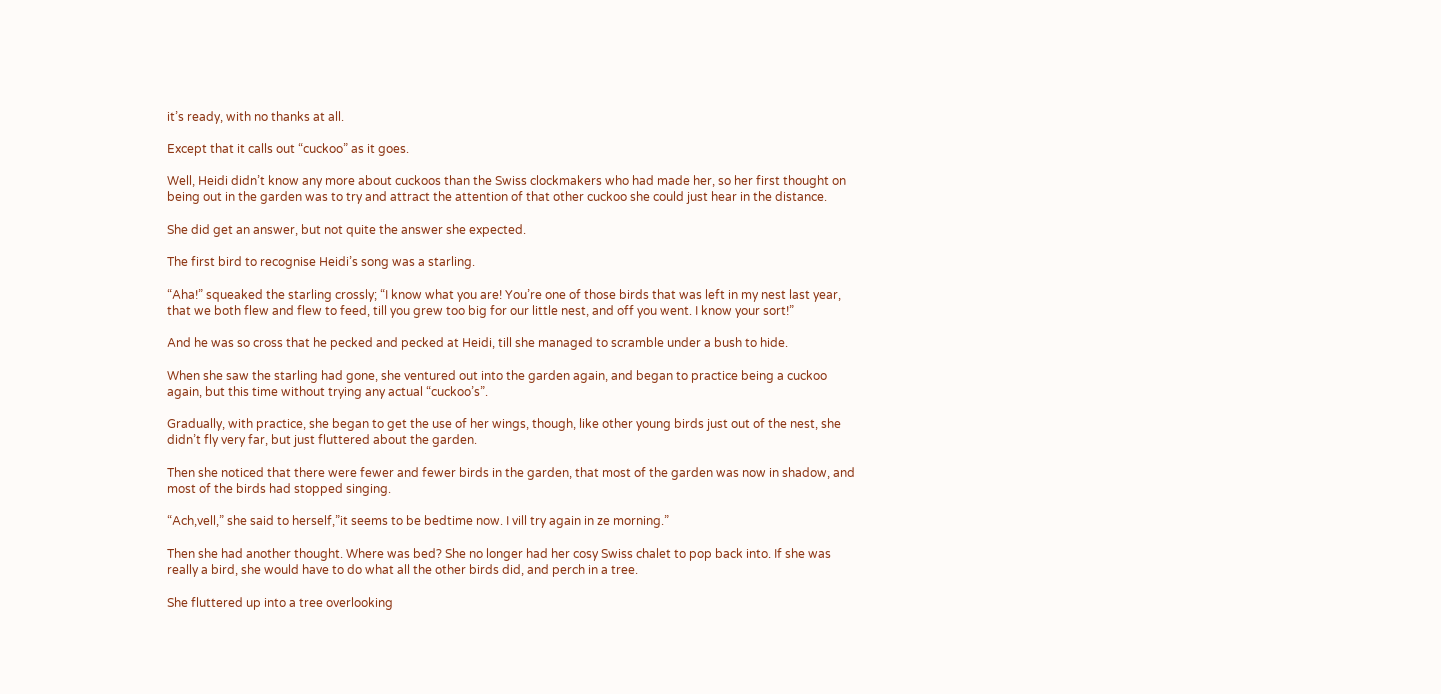it’s ready, with no thanks at all.

Except that it calls out “cuckoo” as it goes.

Well, Heidi didn’t know any more about cuckoos than the Swiss clockmakers who had made her, so her first thought on being out in the garden was to try and attract the attention of that other cuckoo she could just hear in the distance.

She did get an answer, but not quite the answer she expected.

The first bird to recognise Heidi’s song was a starling.

“Aha!” squeaked the starling crossly; “I know what you are! You’re one of those birds that was left in my nest last year, that we both flew and flew to feed, till you grew too big for our little nest, and off you went. I know your sort!”

And he was so cross that he pecked and pecked at Heidi, till she managed to scramble under a bush to hide.

When she saw the starling had gone, she ventured out into the garden again, and began to practice being a cuckoo again, but this time without trying any actual “cuckoo’s”.

Gradually, with practice, she began to get the use of her wings, though, like other young birds just out of the nest, she didn’t fly very far, but just fluttered about the garden.

Then she noticed that there were fewer and fewer birds in the garden, that most of the garden was now in shadow, and most of the birds had stopped singing.

“Ach,vell,” she said to herself,”it seems to be bedtime now. I vill try again in ze morning.”

Then she had another thought. Where was bed? She no longer had her cosy Swiss chalet to pop back into. If she was really a bird, she would have to do what all the other birds did, and perch in a tree.

She fluttered up into a tree overlooking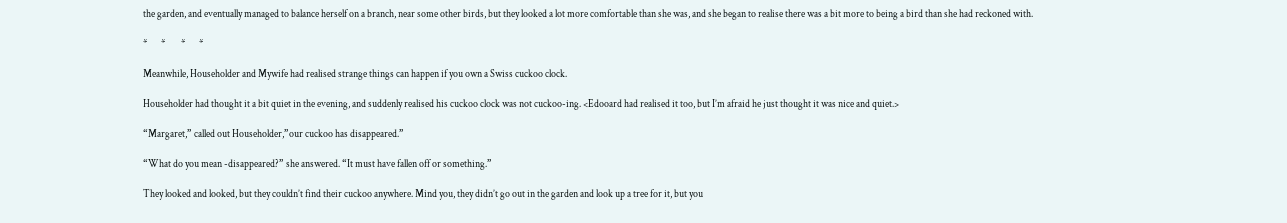the garden, and eventually managed to balance herself on a branch, near some other birds, but they looked a lot more comfortable than she was, and she began to realise there was a bit more to being a bird than she had reckoned with.

*       *        *       *

Meanwhile, Householder and Mywife had realised strange things can happen if you own a Swiss cuckoo clock.

Householder had thought it a bit quiet in the evening, and suddenly realised his cuckoo clock was not cuckoo-ing. <Edooard had realised it too, but I’m afraid he just thought it was nice and quiet.>

“Margaret,” called out Householder,”our cuckoo has disappeared.”

“What do you mean -disappeared?” she answered. “It must have fallen off or something.”

They looked and looked, but they couldn’t find their cuckoo anywhere. Mind you, they didn’t go out in the garden and look up a tree for it, but you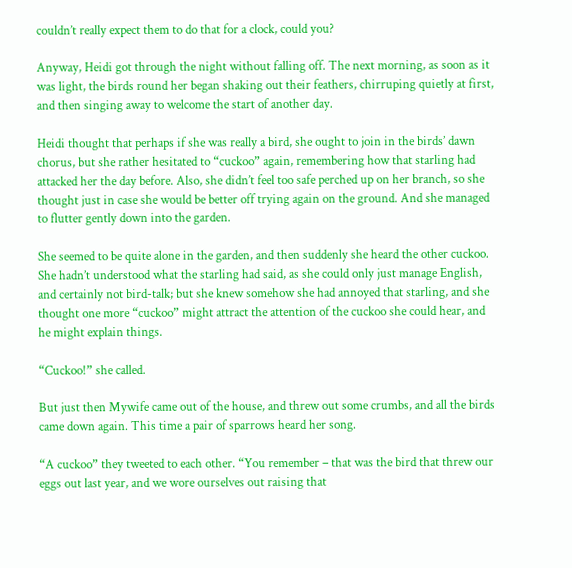couldn’t really expect them to do that for a clock, could you?

Anyway, Heidi got through the night without falling off. The next morning, as soon as it was light, the birds round her began shaking out their feathers, chirruping quietly at first, and then singing away to welcome the start of another day.

Heidi thought that perhaps if she was really a bird, she ought to join in the birds’ dawn chorus, but she rather hesitated to “cuckoo” again, remembering how that starling had attacked her the day before. Also, she didn’t feel too safe perched up on her branch, so she thought just in case she would be better off trying again on the ground. And she managed to flutter gently down into the garden.

She seemed to be quite alone in the garden, and then suddenly she heard the other cuckoo. She hadn’t understood what the starling had said, as she could only just manage English, and certainly not bird-talk; but she knew somehow she had annoyed that starling, and she thought one more “cuckoo” might attract the attention of the cuckoo she could hear, and he might explain things.

“Cuckoo!” she called.

But just then Mywife came out of the house, and threw out some crumbs, and all the birds came down again. This time a pair of sparrows heard her song.

“A cuckoo” they tweeted to each other. “You remember – that was the bird that threw our eggs out last year, and we wore ourselves out raising that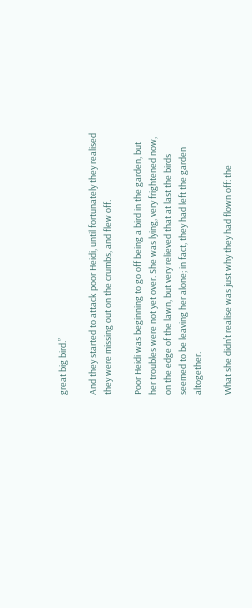great big bird.”

And they started to attack poor Heidi, until fortunately they realised they were missing out on the crumbs, and flew off.

Poor Heidi was beginning to go off being a bird in the garden, but her troubles were not yet over. She was lying, very frightened now, on the edge of the lawn, but very relieved that at last the birds seemed to be leaving her alone; in fact, they had left the garden altogether.

What she didn’t realise was just why they had flown off: the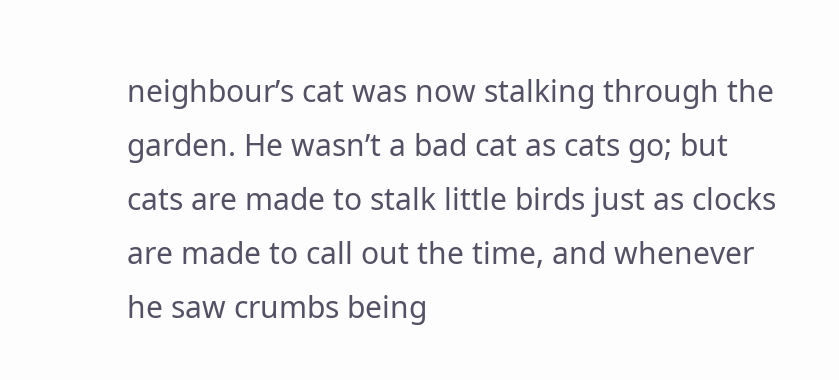neighbour’s cat was now stalking through the garden. He wasn’t a bad cat as cats go; but cats are made to stalk little birds just as clocks are made to call out the time, and whenever he saw crumbs being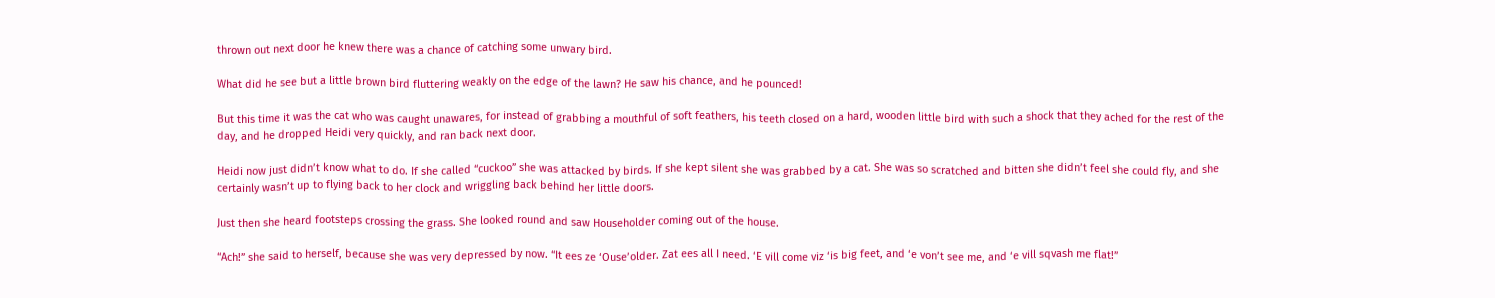thrown out next door he knew there was a chance of catching some unwary bird.

What did he see but a little brown bird fluttering weakly on the edge of the lawn? He saw his chance, and he pounced!

But this time it was the cat who was caught unawares, for instead of grabbing a mouthful of soft feathers, his teeth closed on a hard, wooden little bird with such a shock that they ached for the rest of the day, and he dropped Heidi very quickly, and ran back next door.

Heidi now just didn’t know what to do. If she called “cuckoo” she was attacked by birds. If she kept silent she was grabbed by a cat. She was so scratched and bitten she didn’t feel she could fly, and she certainly wasn’t up to flying back to her clock and wriggling back behind her little doors.

Just then she heard footsteps crossing the grass. She looked round and saw Householder coming out of the house.

“Ach!” she said to herself, because she was very depressed by now. “It ees ze ‘Ouse’older. Zat ees all I need. ‘E vill come viz ‘is big feet, and ‘e von’t see me, and ‘e vill sqvash me flat!”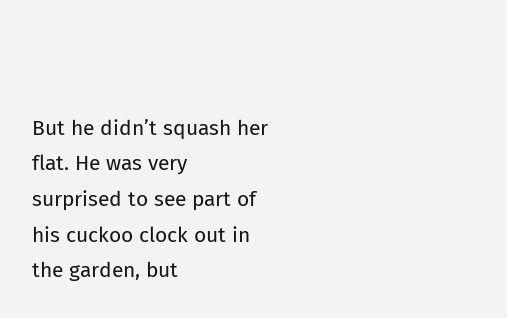But he didn’t squash her flat. He was very surprised to see part of his cuckoo clock out in the garden, but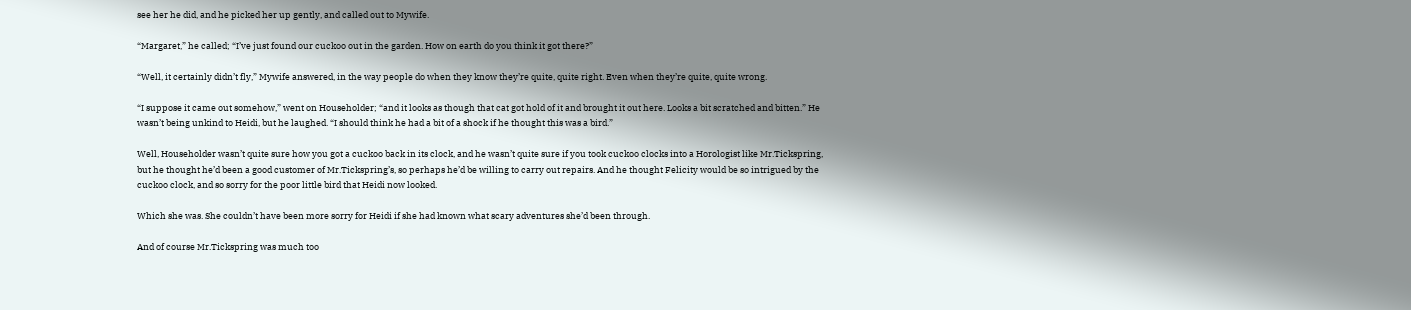see her he did, and he picked her up gently, and called out to Mywife.

“Margaret,” he called; “I’ve just found our cuckoo out in the garden. How on earth do you think it got there?”

“Well, it certainly didn’t fly,” Mywife answered, in the way people do when they know they’re quite, quite right. Even when they’re quite, quite wrong.

“I suppose it came out somehow,” went on Householder; “and it looks as though that cat got hold of it and brought it out here. Looks a bit scratched and bitten.” He wasn’t being unkind to Heidi, but he laughed. “I should think he had a bit of a shock if he thought this was a bird.”

Well, Householder wasn’t quite sure how you got a cuckoo back in its clock, and he wasn’t quite sure if you took cuckoo clocks into a Horologist like Mr.Tickspring, but he thought he’d been a good customer of Mr.Tickspring’s, so perhaps he’d be willing to carry out repairs. And he thought Felicity would be so intrigued by the cuckoo clock, and so sorry for the poor little bird that Heidi now looked.

Which she was. She couldn’t have been more sorry for Heidi if she had known what scary adventures she’d been through.

And of course Mr.Tickspring was much too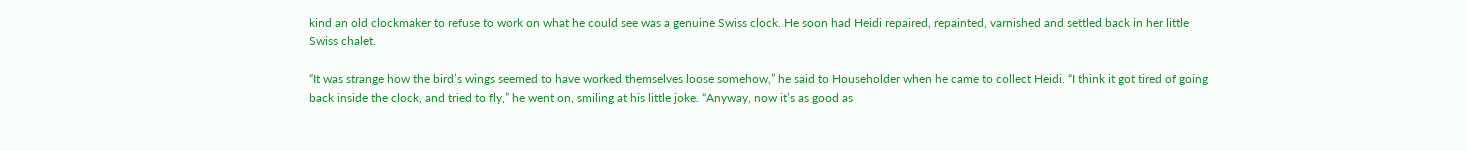kind an old clockmaker to refuse to work on what he could see was a genuine Swiss clock. He soon had Heidi repaired, repainted, varnished and settled back in her little Swiss chalet.

“It was strange how the bird’s wings seemed to have worked themselves loose somehow,” he said to Householder when he came to collect Heidi. “I think it got tired of going back inside the clock, and tried to fly,” he went on, smiling at his little joke. “Anyway, now it’s as good as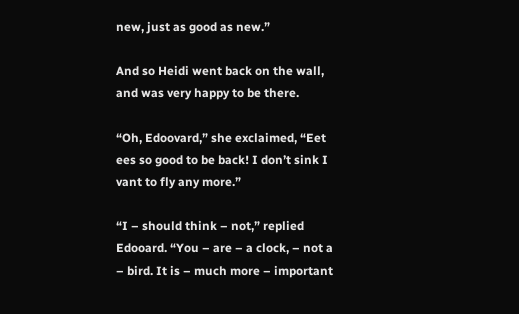new, just as good as new.”

And so Heidi went back on the wall, and was very happy to be there.

“Oh, Edoovard,” she exclaimed, “Eet ees so good to be back! I don’t sink I vant to fly any more.”

“I – should think – not,” replied Edooard. “You – are – a clock, – not a – bird. It is – much more – important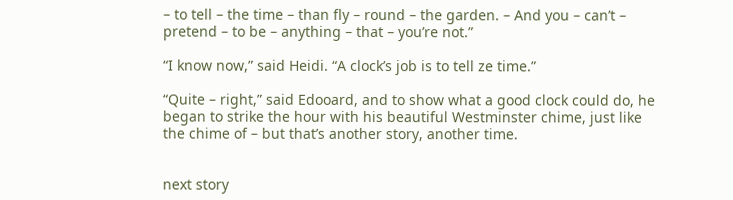– to tell – the time – than fly – round – the garden. – And you – can’t – pretend – to be – anything – that – you’re not.”

“I know now,” said Heidi. “A clock’s job is to tell ze time.”

“Quite – right,” said Edooard, and to show what a good clock could do, he began to strike the hour with his beautiful Westminster chime, just like the chime of – but that’s another story, another time.


next story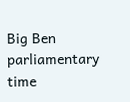Big Ben parliamentary time